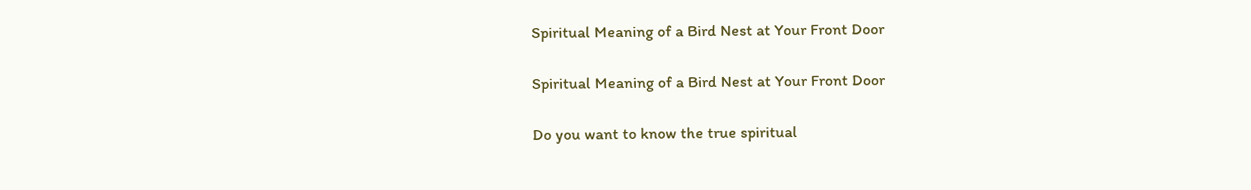Spiritual Meaning of a Bird Nest at Your Front Door

Spiritual Meaning of a Bird Nest at Your Front Door

Do you want to know the true spiritual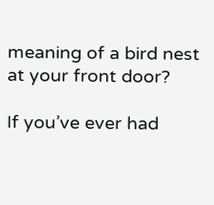meaning of a bird nest at your front door?

If you’ve ever had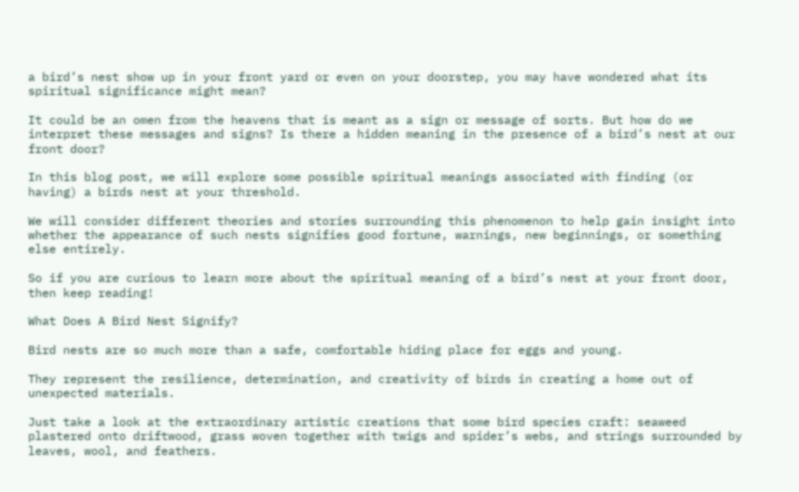a bird’s nest show up in your front yard or even on your doorstep, you may have wondered what its spiritual significance might mean?

It could be an omen from the heavens that is meant as a sign or message of sorts. But how do we interpret these messages and signs? Is there a hidden meaning in the presence of a bird’s nest at our front door?

In this blog post, we will explore some possible spiritual meanings associated with finding (or having) a birds nest at your threshold.

We will consider different theories and stories surrounding this phenomenon to help gain insight into whether the appearance of such nests signifies good fortune, warnings, new beginnings, or something else entirely.

So if you are curious to learn more about the spiritual meaning of a bird’s nest at your front door, then keep reading!

What Does A Bird Nest Signify?

Bird nests are so much more than a safe, comfortable hiding place for eggs and young.

They represent the resilience, determination, and creativity of birds in creating a home out of unexpected materials.

Just take a look at the extraordinary artistic creations that some bird species craft: seaweed plastered onto driftwood, grass woven together with twigs and spider’s webs, and strings surrounded by leaves, wool, and feathers.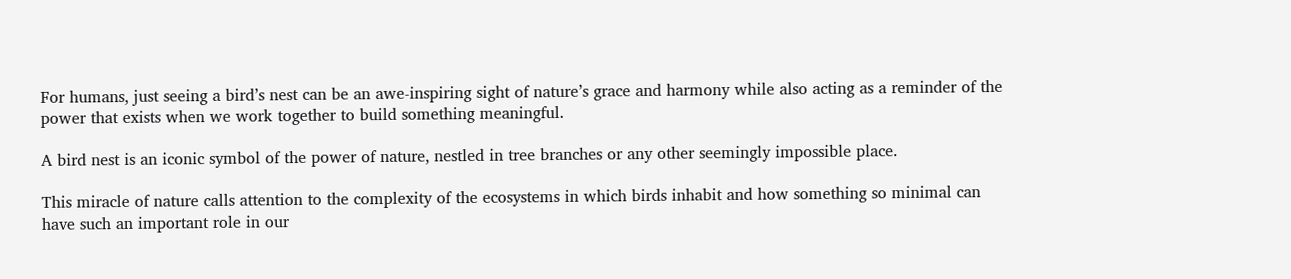For humans, just seeing a bird’s nest can be an awe-inspiring sight of nature’s grace and harmony while also acting as a reminder of the power that exists when we work together to build something meaningful.

A bird nest is an iconic symbol of the power of nature, nestled in tree branches or any other seemingly impossible place.

This miracle of nature calls attention to the complexity of the ecosystems in which birds inhabit and how something so minimal can have such an important role in our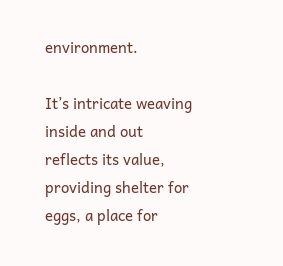environment.

It’s intricate weaving inside and out reflects its value, providing shelter for eggs, a place for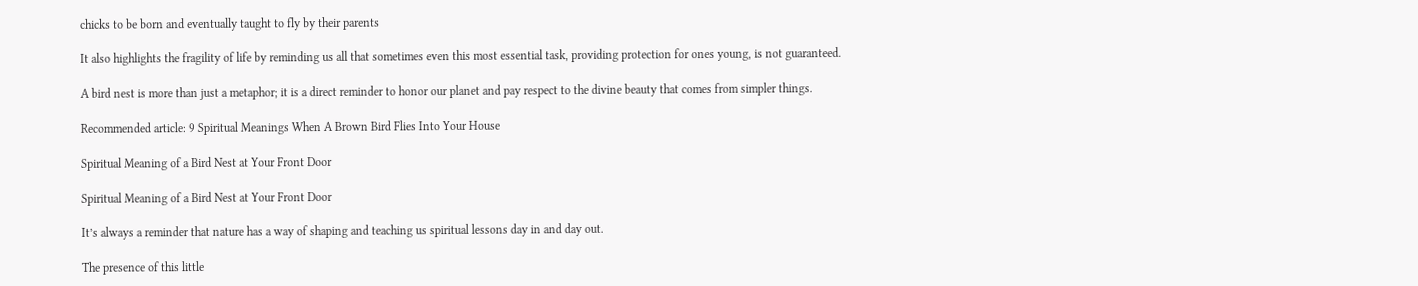chicks to be born and eventually taught to fly by their parents

It also highlights the fragility of life by reminding us all that sometimes even this most essential task, providing protection for ones young, is not guaranteed.

A bird nest is more than just a metaphor; it is a direct reminder to honor our planet and pay respect to the divine beauty that comes from simpler things.

Recommended article: 9 Spiritual Meanings When A Brown Bird Flies Into Your House

Spiritual Meaning of a Bird Nest at Your Front Door

Spiritual Meaning of a Bird Nest at Your Front Door

It’s always a reminder that nature has a way of shaping and teaching us spiritual lessons day in and day out.

The presence of this little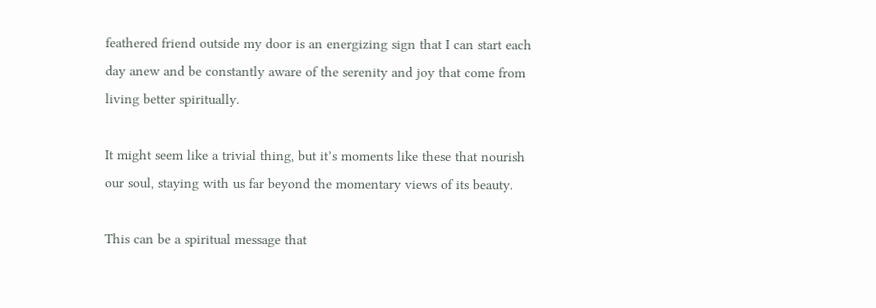feathered friend outside my door is an energizing sign that I can start each day anew and be constantly aware of the serenity and joy that come from living better spiritually.

It might seem like a trivial thing, but it’s moments like these that nourish our soul, staying with us far beyond the momentary views of its beauty.

This can be a spiritual message that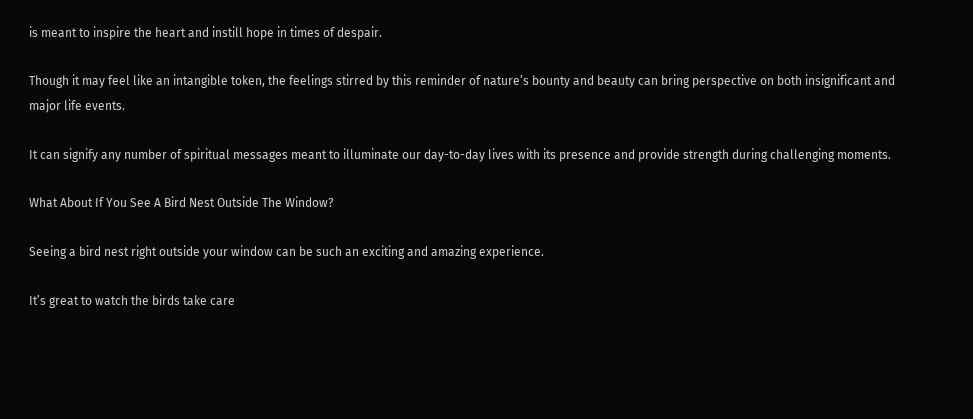is meant to inspire the heart and instill hope in times of despair.

Though it may feel like an intangible token, the feelings stirred by this reminder of nature’s bounty and beauty can bring perspective on both insignificant and major life events.

It can signify any number of spiritual messages meant to illuminate our day-to-day lives with its presence and provide strength during challenging moments.

What About If You See A Bird Nest Outside The Window?

Seeing a bird nest right outside your window can be such an exciting and amazing experience.

It’s great to watch the birds take care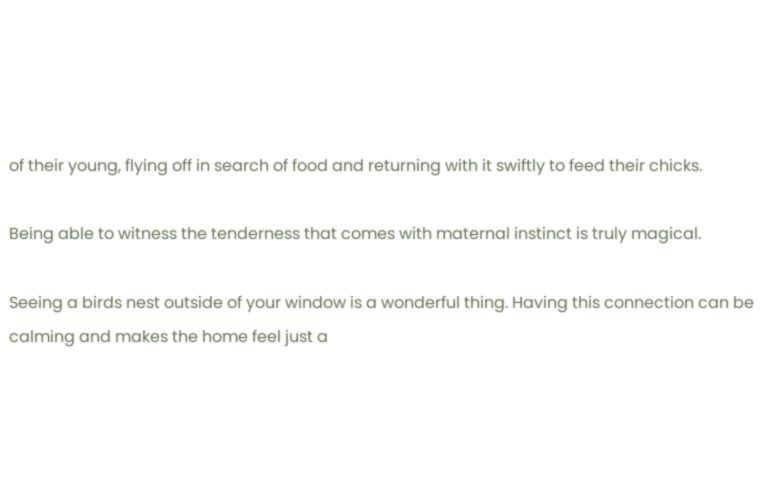of their young, flying off in search of food and returning with it swiftly to feed their chicks.

Being able to witness the tenderness that comes with maternal instinct is truly magical.

Seeing a birds nest outside of your window is a wonderful thing. Having this connection can be calming and makes the home feel just a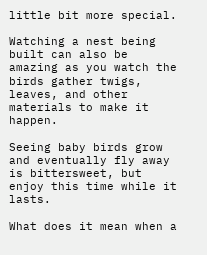little bit more special.

Watching a nest being built can also be amazing as you watch the birds gather twigs, leaves, and other materials to make it happen.

Seeing baby birds grow and eventually fly away is bittersweet, but enjoy this time while it lasts.

What does it mean when a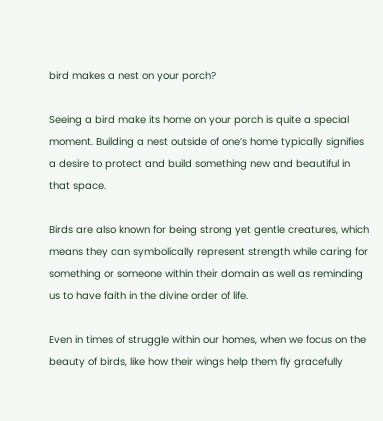bird makes a nest on your porch?

Seeing a bird make its home on your porch is quite a special moment. Building a nest outside of one’s home typically signifies a desire to protect and build something new and beautiful in that space.

Birds are also known for being strong yet gentle creatures, which means they can symbolically represent strength while caring for something or someone within their domain as well as reminding us to have faith in the divine order of life.

Even in times of struggle within our homes, when we focus on the beauty of birds, like how their wings help them fly gracefully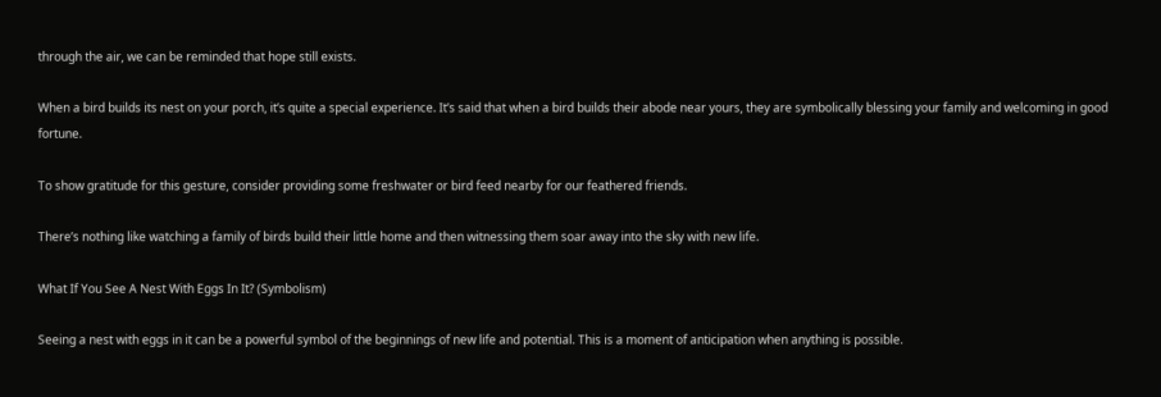through the air, we can be reminded that hope still exists.

When a bird builds its nest on your porch, it’s quite a special experience. It’s said that when a bird builds their abode near yours, they are symbolically blessing your family and welcoming in good fortune.

To show gratitude for this gesture, consider providing some freshwater or bird feed nearby for our feathered friends.

There’s nothing like watching a family of birds build their little home and then witnessing them soar away into the sky with new life.

What If You See A Nest With Eggs In It? (Symbolism)

Seeing a nest with eggs in it can be a powerful symbol of the beginnings of new life and potential. This is a moment of anticipation when anything is possible.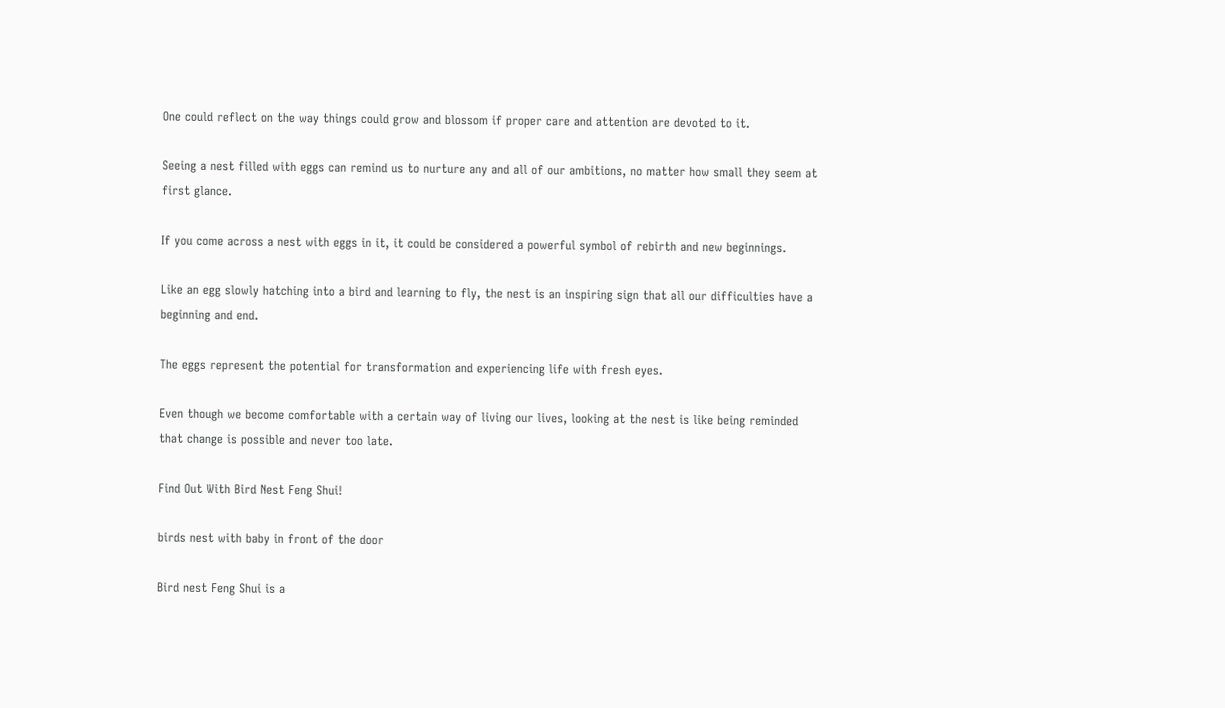One could reflect on the way things could grow and blossom if proper care and attention are devoted to it.

Seeing a nest filled with eggs can remind us to nurture any and all of our ambitions, no matter how small they seem at first glance.

If you come across a nest with eggs in it, it could be considered a powerful symbol of rebirth and new beginnings.

Like an egg slowly hatching into a bird and learning to fly, the nest is an inspiring sign that all our difficulties have a beginning and end.

The eggs represent the potential for transformation and experiencing life with fresh eyes.

Even though we become comfortable with a certain way of living our lives, looking at the nest is like being reminded that change is possible and never too late.

Find Out With Bird Nest Feng Shui!

birds nest with baby in front of the door

Bird nest Feng Shui is a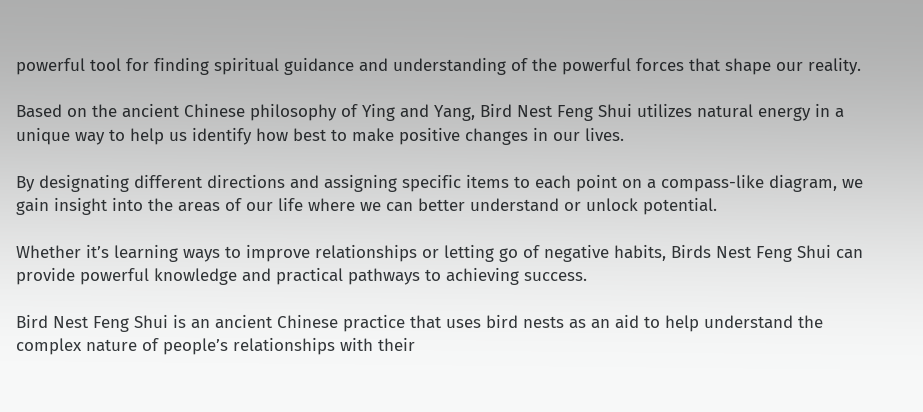powerful tool for finding spiritual guidance and understanding of the powerful forces that shape our reality.

Based on the ancient Chinese philosophy of Ying and Yang, Bird Nest Feng Shui utilizes natural energy in a unique way to help us identify how best to make positive changes in our lives.

By designating different directions and assigning specific items to each point on a compass-like diagram, we gain insight into the areas of our life where we can better understand or unlock potential.

Whether it’s learning ways to improve relationships or letting go of negative habits, Birds Nest Feng Shui can provide powerful knowledge and practical pathways to achieving success.

Bird Nest Feng Shui is an ancient Chinese practice that uses bird nests as an aid to help understand the complex nature of people’s relationships with their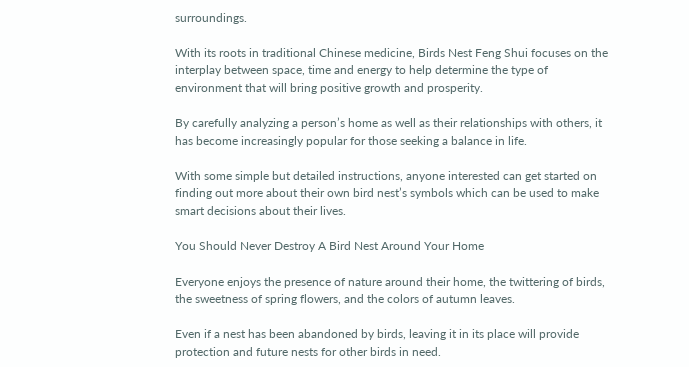surroundings.

With its roots in traditional Chinese medicine, Birds Nest Feng Shui focuses on the interplay between space, time and energy to help determine the type of environment that will bring positive growth and prosperity.

By carefully analyzing a person’s home as well as their relationships with others, it has become increasingly popular for those seeking a balance in life.

With some simple but detailed instructions, anyone interested can get started on finding out more about their own bird nest’s symbols which can be used to make smart decisions about their lives.

You Should Never Destroy A Bird Nest Around Your Home

Everyone enjoys the presence of nature around their home, the twittering of birds, the sweetness of spring flowers, and the colors of autumn leaves.

Even if a nest has been abandoned by birds, leaving it in its place will provide protection and future nests for other birds in need.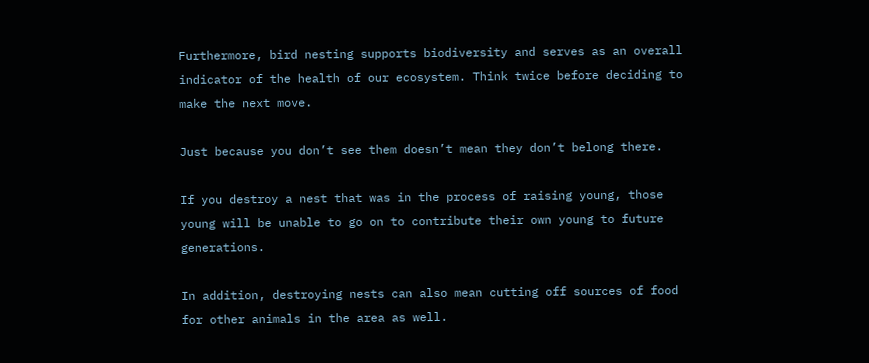Furthermore, bird nesting supports biodiversity and serves as an overall indicator of the health of our ecosystem. Think twice before deciding to make the next move.

Just because you don’t see them doesn’t mean they don’t belong there.

If you destroy a nest that was in the process of raising young, those young will be unable to go on to contribute their own young to future generations.

In addition, destroying nests can also mean cutting off sources of food for other animals in the area as well.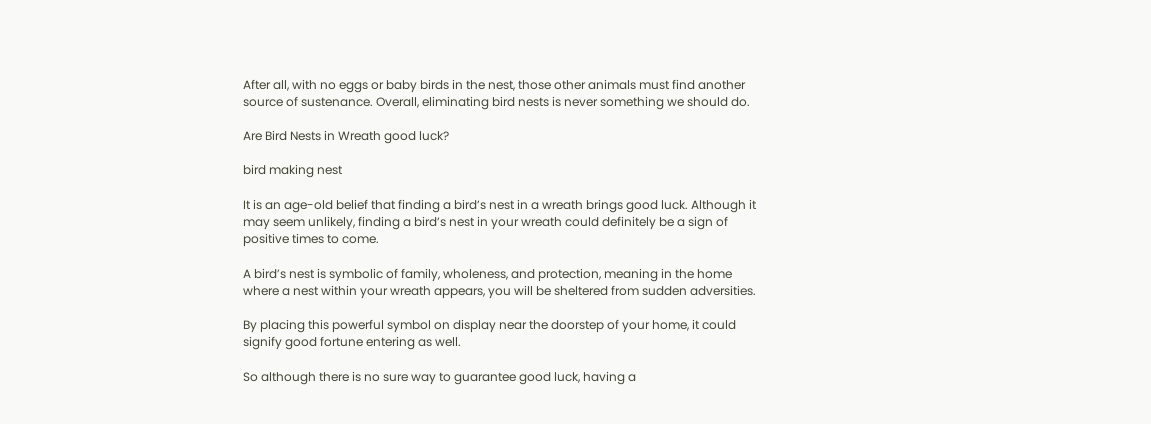After all, with no eggs or baby birds in the nest, those other animals must find another source of sustenance. Overall, eliminating bird nests is never something we should do.

Are Bird Nests in Wreath good luck?

bird making nest

It is an age-old belief that finding a bird’s nest in a wreath brings good luck. Although it may seem unlikely, finding a bird’s nest in your wreath could definitely be a sign of positive times to come.

A bird’s nest is symbolic of family, wholeness, and protection, meaning in the home where a nest within your wreath appears, you will be sheltered from sudden adversities.

By placing this powerful symbol on display near the doorstep of your home, it could signify good fortune entering as well.

So although there is no sure way to guarantee good luck, having a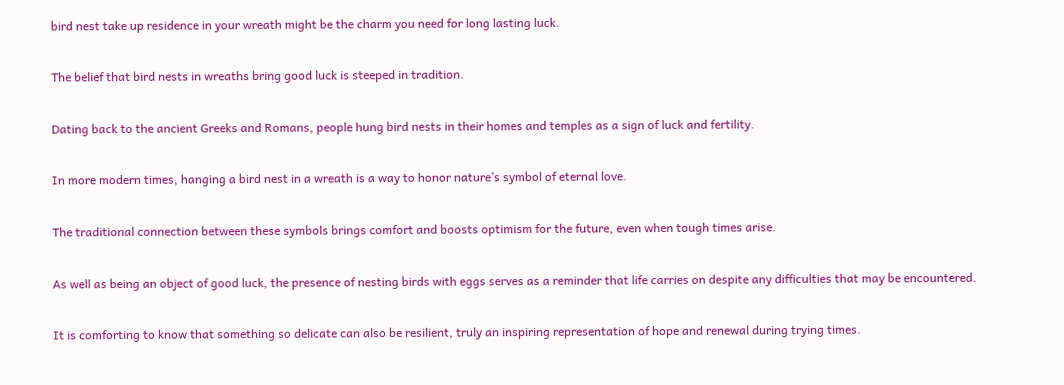bird nest take up residence in your wreath might be the charm you need for long lasting luck.

The belief that bird nests in wreaths bring good luck is steeped in tradition.

Dating back to the ancient Greeks and Romans, people hung bird nests in their homes and temples as a sign of luck and fertility.

In more modern times, hanging a bird nest in a wreath is a way to honor nature’s symbol of eternal love.

The traditional connection between these symbols brings comfort and boosts optimism for the future, even when tough times arise.

As well as being an object of good luck, the presence of nesting birds with eggs serves as a reminder that life carries on despite any difficulties that may be encountered.

It is comforting to know that something so delicate can also be resilient, truly an inspiring representation of hope and renewal during trying times.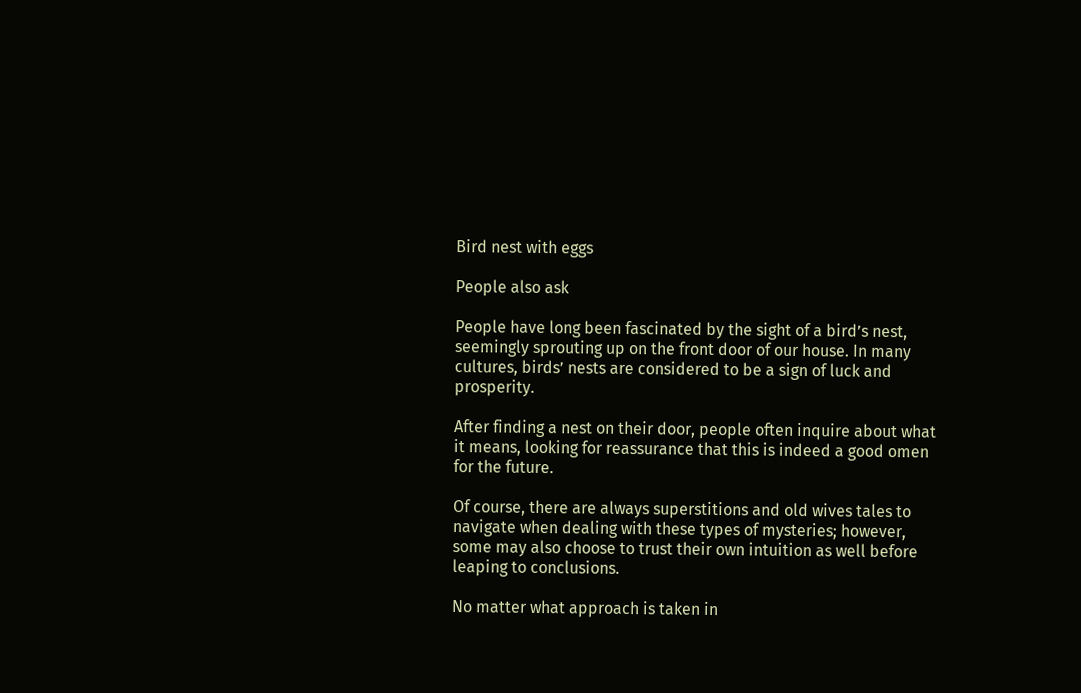Bird nest with eggs

People also ask

People have long been fascinated by the sight of a bird’s nest, seemingly sprouting up on the front door of our house. In many cultures, birds’ nests are considered to be a sign of luck and prosperity.

After finding a nest on their door, people often inquire about what it means, looking for reassurance that this is indeed a good omen for the future.

Of course, there are always superstitions and old wives tales to navigate when dealing with these types of mysteries; however, some may also choose to trust their own intuition as well before leaping to conclusions.

No matter what approach is taken in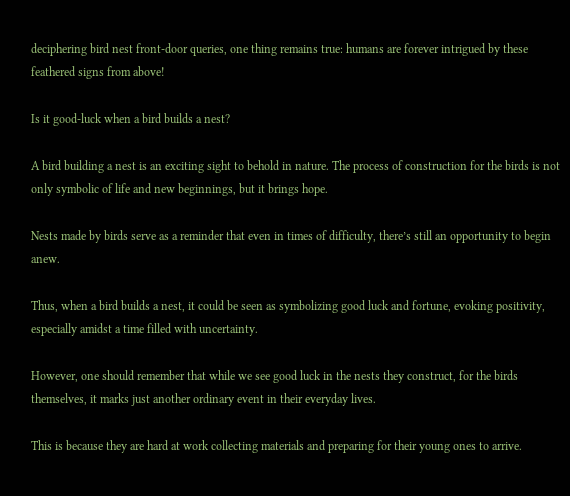deciphering bird nest front-door queries, one thing remains true: humans are forever intrigued by these feathered signs from above!

Is it good-luck when a bird builds a nest?

A bird building a nest is an exciting sight to behold in nature. The process of construction for the birds is not only symbolic of life and new beginnings, but it brings hope.

Nests made by birds serve as a reminder that even in times of difficulty, there’s still an opportunity to begin anew.

Thus, when a bird builds a nest, it could be seen as symbolizing good luck and fortune, evoking positivity, especially amidst a time filled with uncertainty.

However, one should remember that while we see good luck in the nests they construct, for the birds themselves, it marks just another ordinary event in their everyday lives.

This is because they are hard at work collecting materials and preparing for their young ones to arrive.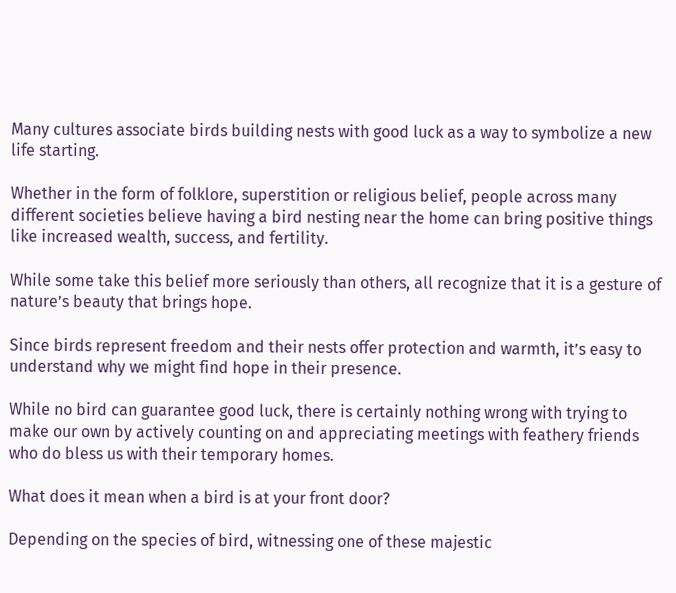Many cultures associate birds building nests with good luck as a way to symbolize a new life starting.

Whether in the form of folklore, superstition or religious belief, people across many different societies believe having a bird nesting near the home can bring positive things like increased wealth, success, and fertility.

While some take this belief more seriously than others, all recognize that it is a gesture of nature’s beauty that brings hope.

Since birds represent freedom and their nests offer protection and warmth, it’s easy to understand why we might find hope in their presence.

While no bird can guarantee good luck, there is certainly nothing wrong with trying to make our own by actively counting on and appreciating meetings with feathery friends who do bless us with their temporary homes.

What does it mean when a bird is at your front door?

Depending on the species of bird, witnessing one of these majestic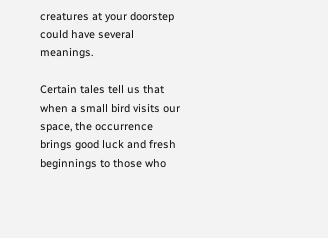creatures at your doorstep could have several meanings.

Certain tales tell us that when a small bird visits our space, the occurrence brings good luck and fresh beginnings to those who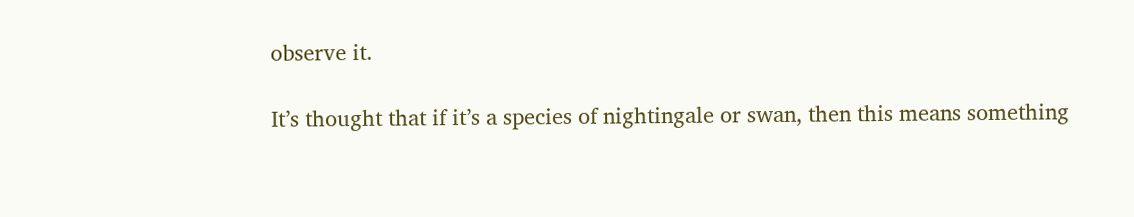observe it.

It’s thought that if it’s a species of nightingale or swan, then this means something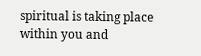spiritual is taking place within you and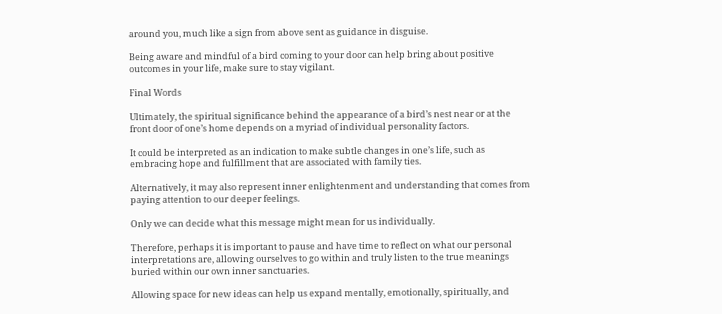around you, much like a sign from above sent as guidance in disguise.

Being aware and mindful of a bird coming to your door can help bring about positive outcomes in your life, make sure to stay vigilant.

Final Words

Ultimately, the spiritual significance behind the appearance of a bird’s nest near or at the front door of one’s home depends on a myriad of individual personality factors.

It could be interpreted as an indication to make subtle changes in one’s life, such as embracing hope and fulfillment that are associated with family ties.

Alternatively, it may also represent inner enlightenment and understanding that comes from paying attention to our deeper feelings.

Only we can decide what this message might mean for us individually.

Therefore, perhaps it is important to pause and have time to reflect on what our personal interpretations are, allowing ourselves to go within and truly listen to the true meanings buried within our own inner sanctuaries.

Allowing space for new ideas can help us expand mentally, emotionally, spiritually, and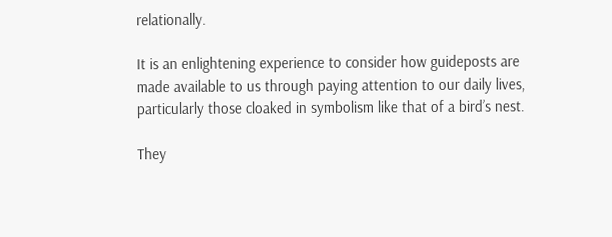relationally.

It is an enlightening experience to consider how guideposts are made available to us through paying attention to our daily lives, particularly those cloaked in symbolism like that of a bird’s nest.

They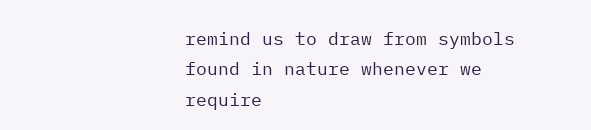remind us to draw from symbols found in nature whenever we require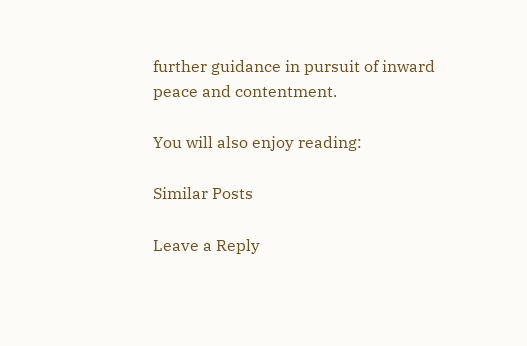further guidance in pursuit of inward peace and contentment.

You will also enjoy reading:

Similar Posts

Leave a Reply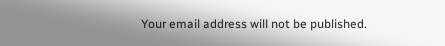Your email address will not be published.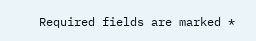Required fields are marked *